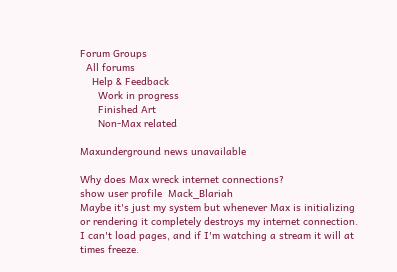Forum Groups
  All forums
    Help & Feedback
      Work in progress
      Finished Art
      Non-Max related

Maxunderground news unavailable

Why does Max wreck internet connections?
show user profile  Mack_Blariah
Maybe it's just my system but whenever Max is initializing or rendering it completely destroys my internet connection. I can't load pages, and if I'm watching a stream it will at times freeze.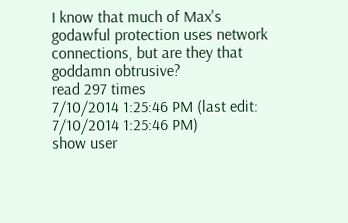I know that much of Max's godawful protection uses network connections, but are they that goddamn obtrusive?
read 297 times
7/10/2014 1:25:46 PM (last edit: 7/10/2014 1:25:46 PM)
show user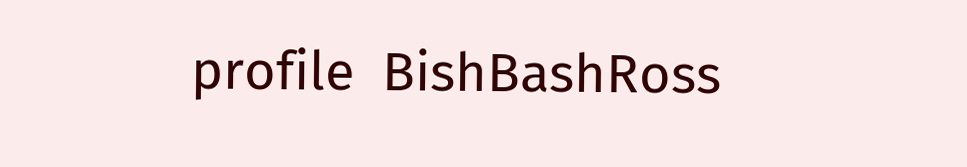profile  BishBashRoss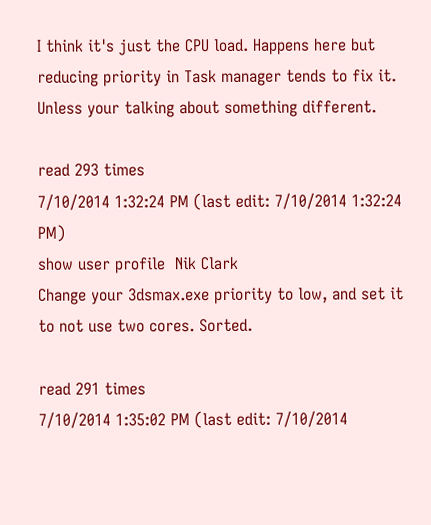I think it's just the CPU load. Happens here but reducing priority in Task manager tends to fix it. Unless your talking about something different.

read 293 times
7/10/2014 1:32:24 PM (last edit: 7/10/2014 1:32:24 PM)
show user profile  Nik Clark
Change your 3dsmax.exe priority to low, and set it to not use two cores. Sorted.

read 291 times
7/10/2014 1:35:02 PM (last edit: 7/10/2014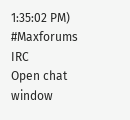1:35:02 PM)
#Maxforums IRC
Open chat window